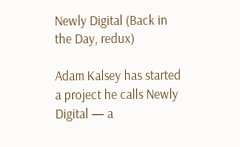Newly Digital (Back in the Day, redux)

Adam Kalsey has started a project he calls Newly Digital — a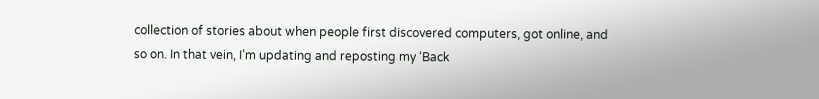collection of stories about when people first discovered computers, got online, and so on. In that vein, I’m updating and reposting my ‘Back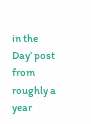in the Day’ post from roughly a year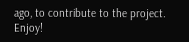ago, to contribute to the project. Enjoy!